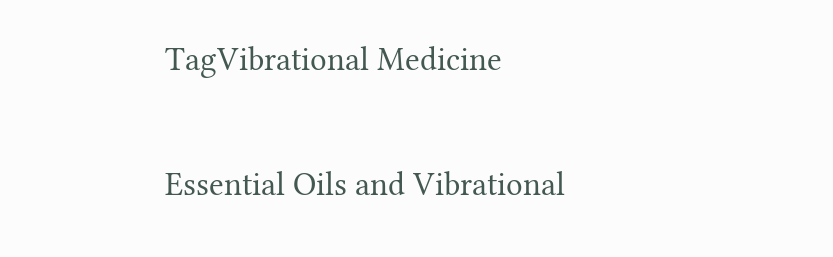TagVibrational Medicine

Essential Oils and Vibrational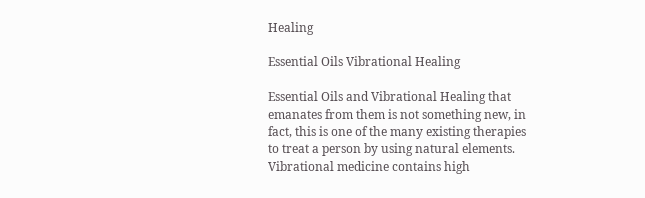Healing

Essential Oils Vibrational Healing

Essential Oils and Vibrational Healing that emanates from them is not something new, in fact, this is one of the many existing therapies to treat a person by using natural elements. Vibrational medicine contains high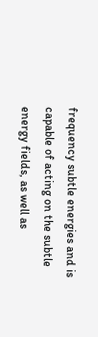frequency subtle energies and is capable of acting on the subtle energy fields, as well as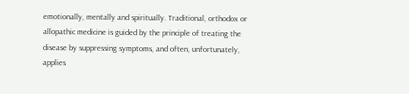emotionally, mentally and spiritually. Traditional, orthodox or allopathic medicine is guided by the principle of treating the disease by suppressing symptoms, and often, unfortunately,  applies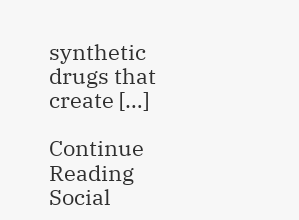synthetic drugs that create […]

Continue Reading
Social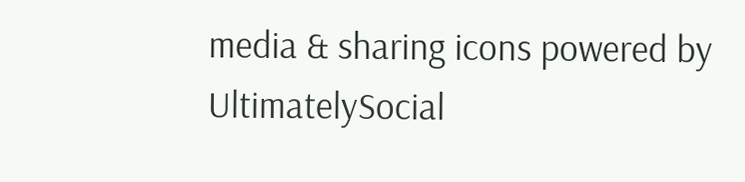media & sharing icons powered by UltimatelySocial